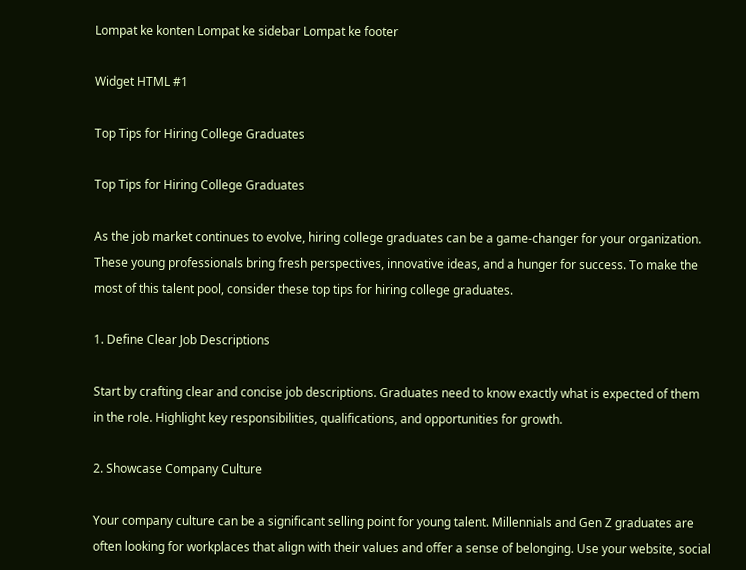Lompat ke konten Lompat ke sidebar Lompat ke footer

Widget HTML #1

Top Tips for Hiring College Graduates

Top Tips for Hiring College Graduates

As the job market continues to evolve, hiring college graduates can be a game-changer for your organization. These young professionals bring fresh perspectives, innovative ideas, and a hunger for success. To make the most of this talent pool, consider these top tips for hiring college graduates.

1. Define Clear Job Descriptions

Start by crafting clear and concise job descriptions. Graduates need to know exactly what is expected of them in the role. Highlight key responsibilities, qualifications, and opportunities for growth.

2. Showcase Company Culture

Your company culture can be a significant selling point for young talent. Millennials and Gen Z graduates are often looking for workplaces that align with their values and offer a sense of belonging. Use your website, social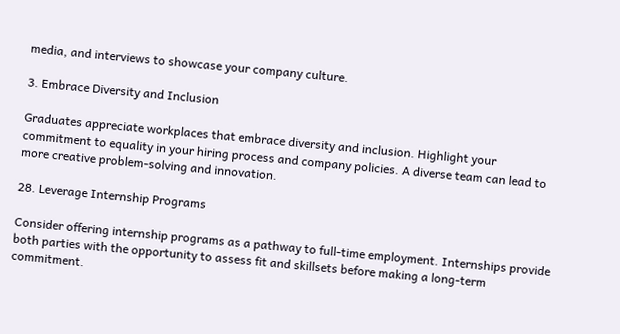media, and interviews to showcase your company culture.

3. Embrace Diversity and Inclusion

Graduates appreciate workplaces that embrace diversity and inclusion. Highlight your commitment to equality in your hiring process and company policies. A diverse team can lead to more creative problem-solving and innovation.

28. Leverage Internship Programs

Consider offering internship programs as a pathway to full-time employment. Internships provide both parties with the opportunity to assess fit and skillsets before making a long-term commitment.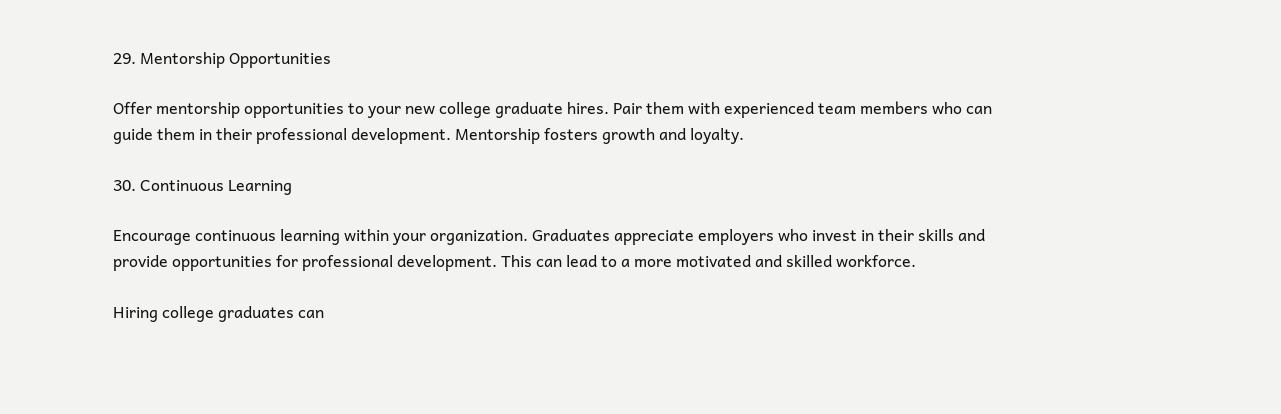29. Mentorship Opportunities

Offer mentorship opportunities to your new college graduate hires. Pair them with experienced team members who can guide them in their professional development. Mentorship fosters growth and loyalty.

30. Continuous Learning

Encourage continuous learning within your organization. Graduates appreciate employers who invest in their skills and provide opportunities for professional development. This can lead to a more motivated and skilled workforce.

Hiring college graduates can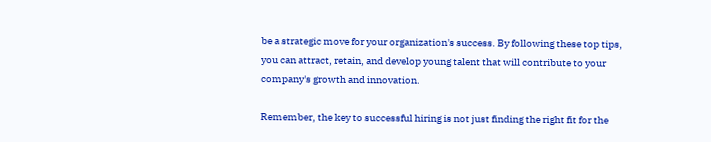be a strategic move for your organization's success. By following these top tips, you can attract, retain, and develop young talent that will contribute to your company's growth and innovation.

Remember, the key to successful hiring is not just finding the right fit for the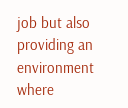job but also providing an environment where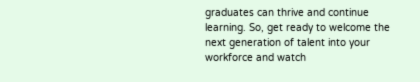graduates can thrive and continue learning. So, get ready to welcome the next generation of talent into your workforce and watch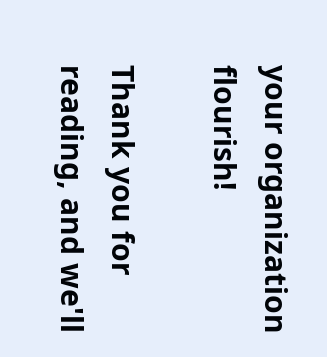your organization flourish!

Thank you for reading, and we'll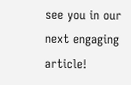see you in our next engaging article!